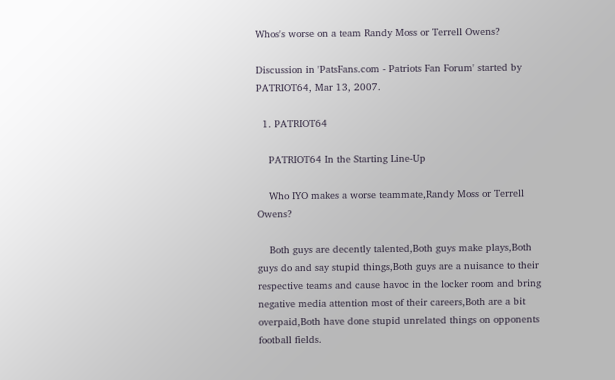Whos's worse on a team Randy Moss or Terrell Owens?

Discussion in 'PatsFans.com - Patriots Fan Forum' started by PATRIOT64, Mar 13, 2007.

  1. PATRIOT64

    PATRIOT64 In the Starting Line-Up

    Who IYO makes a worse teammate,Randy Moss or Terrell Owens?

    Both guys are decently talented,Both guys make plays,Both guys do and say stupid things,Both guys are a nuisance to their respective teams and cause havoc in the locker room and bring negative media attention most of their careers,Both are a bit overpaid,Both have done stupid unrelated things on opponents football fields.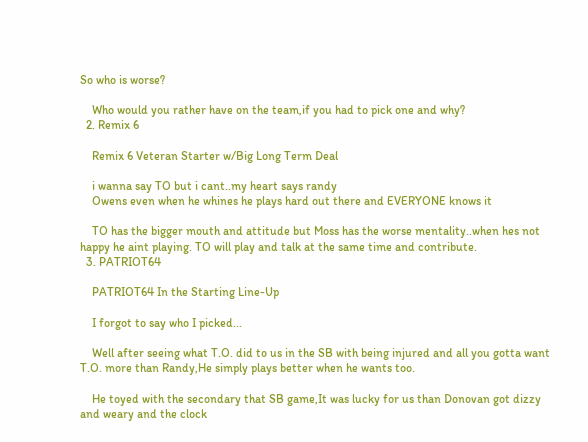So who is worse?

    Who would you rather have on the team,if you had to pick one and why?
  2. Remix 6

    Remix 6 Veteran Starter w/Big Long Term Deal

    i wanna say TO but i cant..my heart says randy
    Owens even when he whines he plays hard out there and EVERYONE knows it

    TO has the bigger mouth and attitude but Moss has the worse mentality..when hes not happy he aint playing. TO will play and talk at the same time and contribute.
  3. PATRIOT64

    PATRIOT64 In the Starting Line-Up

    I forgot to say who I picked...

    Well after seeing what T.O. did to us in the SB with being injured and all you gotta want T.O. more than Randy,He simply plays better when he wants too.

    He toyed with the secondary that SB game,It was lucky for us than Donovan got dizzy and weary and the clock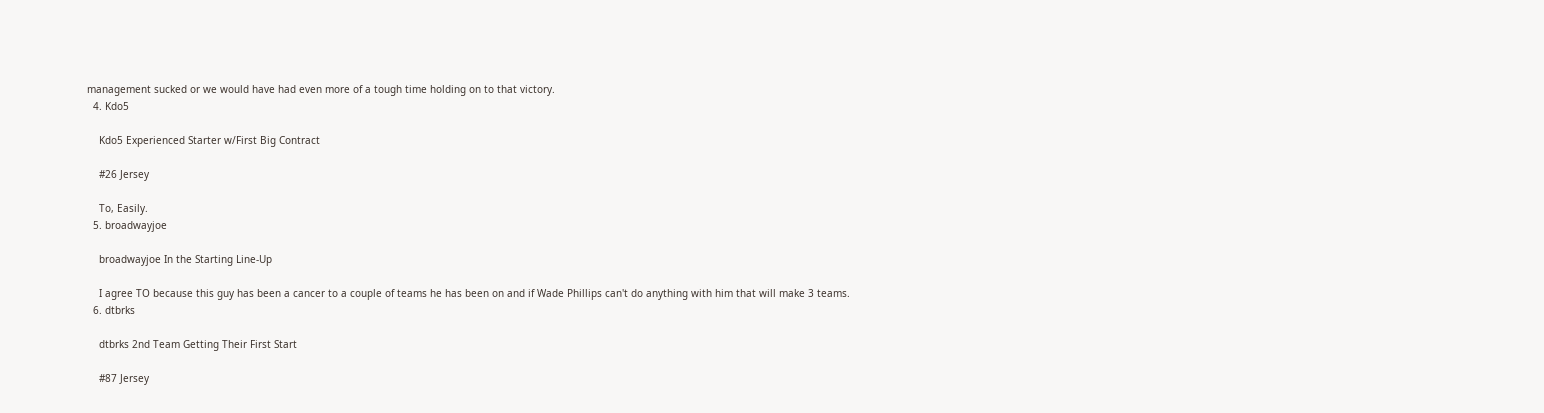management sucked or we would have had even more of a tough time holding on to that victory.
  4. Kdo5

    Kdo5 Experienced Starter w/First Big Contract

    #26 Jersey

    To, Easily.
  5. broadwayjoe

    broadwayjoe In the Starting Line-Up

    I agree TO because this guy has been a cancer to a couple of teams he has been on and if Wade Phillips can't do anything with him that will make 3 teams.
  6. dtbrks

    dtbrks 2nd Team Getting Their First Start

    #87 Jersey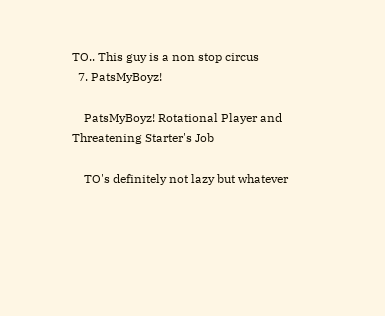TO.. This guy is a non stop circus
  7. PatsMyBoyz!

    PatsMyBoyz! Rotational Player and Threatening Starter's Job

    TO's definitely not lazy but whatever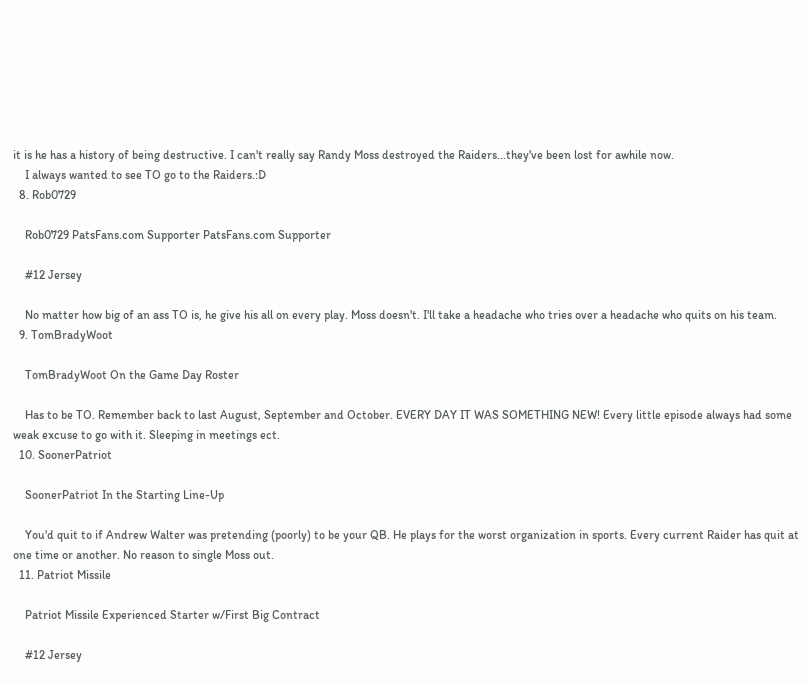it is he has a history of being destructive. I can't really say Randy Moss destroyed the Raiders...they've been lost for awhile now.
    I always wanted to see TO go to the Raiders.:D
  8. Rob0729

    Rob0729 PatsFans.com Supporter PatsFans.com Supporter

    #12 Jersey

    No matter how big of an ass TO is, he give his all on every play. Moss doesn't. I'll take a headache who tries over a headache who quits on his team.
  9. TomBradyWoot

    TomBradyWoot On the Game Day Roster

    Has to be TO. Remember back to last August, September and October. EVERY DAY IT WAS SOMETHING NEW! Every little episode always had some weak excuse to go with it. Sleeping in meetings ect.
  10. SoonerPatriot

    SoonerPatriot In the Starting Line-Up

    You'd quit to if Andrew Walter was pretending (poorly) to be your QB. He plays for the worst organization in sports. Every current Raider has quit at one time or another. No reason to single Moss out.
  11. Patriot Missile

    Patriot Missile Experienced Starter w/First Big Contract

    #12 Jersey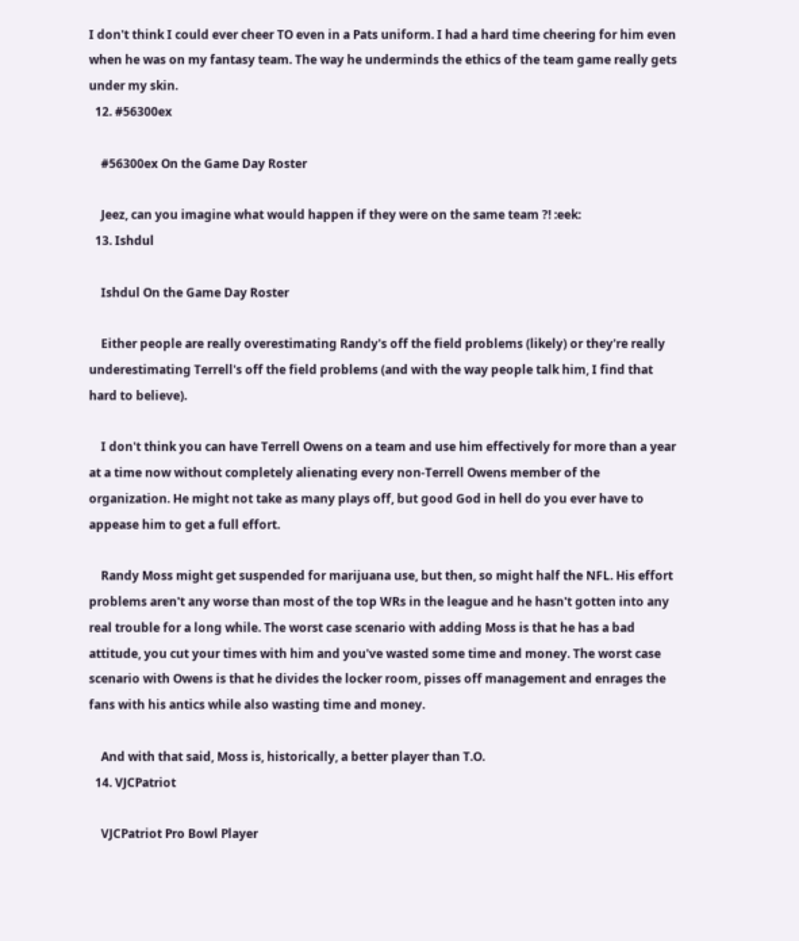I don't think I could ever cheer TO even in a Pats uniform. I had a hard time cheering for him even when he was on my fantasy team. The way he underminds the ethics of the team game really gets under my skin.
  12. #56300ex

    #56300ex On the Game Day Roster

    Jeez, can you imagine what would happen if they were on the same team ?! :eek:
  13. Ishdul

    Ishdul On the Game Day Roster

    Either people are really overestimating Randy's off the field problems (likely) or they're really underestimating Terrell's off the field problems (and with the way people talk him, I find that hard to believe).

    I don't think you can have Terrell Owens on a team and use him effectively for more than a year at a time now without completely alienating every non-Terrell Owens member of the organization. He might not take as many plays off, but good God in hell do you ever have to appease him to get a full effort.

    Randy Moss might get suspended for marijuana use, but then, so might half the NFL. His effort problems aren't any worse than most of the top WRs in the league and he hasn't gotten into any real trouble for a long while. The worst case scenario with adding Moss is that he has a bad attitude, you cut your times with him and you've wasted some time and money. The worst case scenario with Owens is that he divides the locker room, pisses off management and enrages the fans with his antics while also wasting time and money.

    And with that said, Moss is, historically, a better player than T.O.
  14. VJCPatriot

    VJCPatriot Pro Bowl Player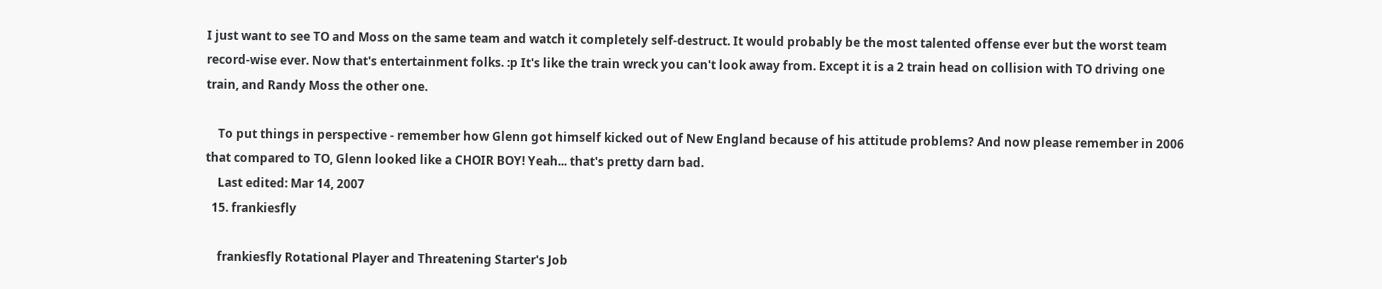I just want to see TO and Moss on the same team and watch it completely self-destruct. It would probably be the most talented offense ever but the worst team record-wise ever. Now that's entertainment folks. :p It's like the train wreck you can't look away from. Except it is a 2 train head on collision with TO driving one train, and Randy Moss the other one.

    To put things in perspective - remember how Glenn got himself kicked out of New England because of his attitude problems? And now please remember in 2006 that compared to TO, Glenn looked like a CHOIR BOY! Yeah... that's pretty darn bad.
    Last edited: Mar 14, 2007
  15. frankiesfly

    frankiesfly Rotational Player and Threatening Starter's Job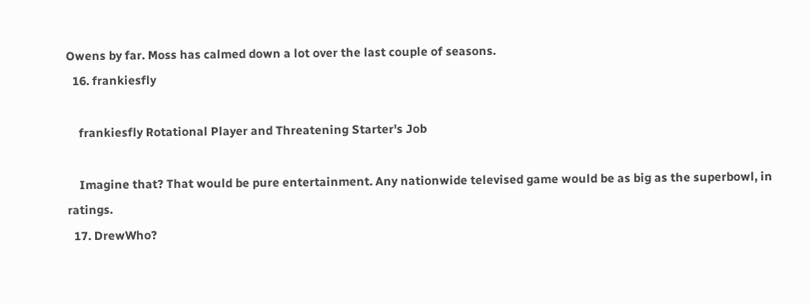Owens by far. Moss has calmed down a lot over the last couple of seasons.
  16. frankiesfly

    frankiesfly Rotational Player and Threatening Starter's Job

    Imagine that? That would be pure entertainment. Any nationwide televised game would be as big as the superbowl, in ratings.
  17. DrewWho?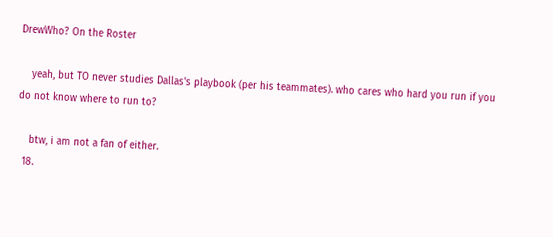DrewWho? On the Roster

    yeah, but TO never studies Dallas's playbook (per his teammates). who cares who hard you run if you do not know where to run to?

    btw, i am not a fan of either.
  18.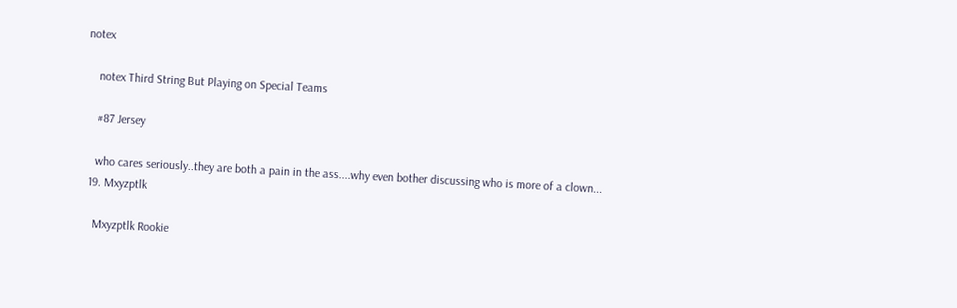notex

    notex Third String But Playing on Special Teams

    #87 Jersey

    who cares seriously..they are both a pain in the ass....why even bother discussing who is more of a clown...
  19. Mxyzptlk

    Mxyzptlk Rookie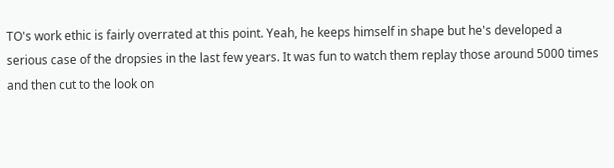TO's work ethic is fairly overrated at this point. Yeah, he keeps himself in shape but he's developed a serious case of the dropsies in the last few years. It was fun to watch them replay those around 5000 times and then cut to the look on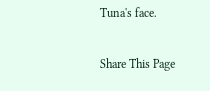Tuna's face.

Share This Page